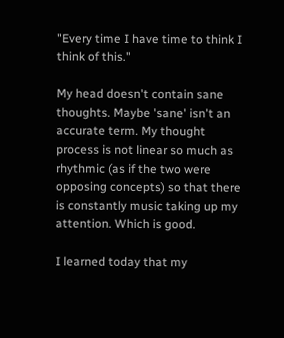"Every time I have time to think I think of this."

My head doesn't contain sane thoughts. Maybe 'sane' isn't an accurate term. My thought process is not linear so much as rhythmic (as if the two were opposing concepts) so that there is constantly music taking up my attention. Which is good.

I learned today that my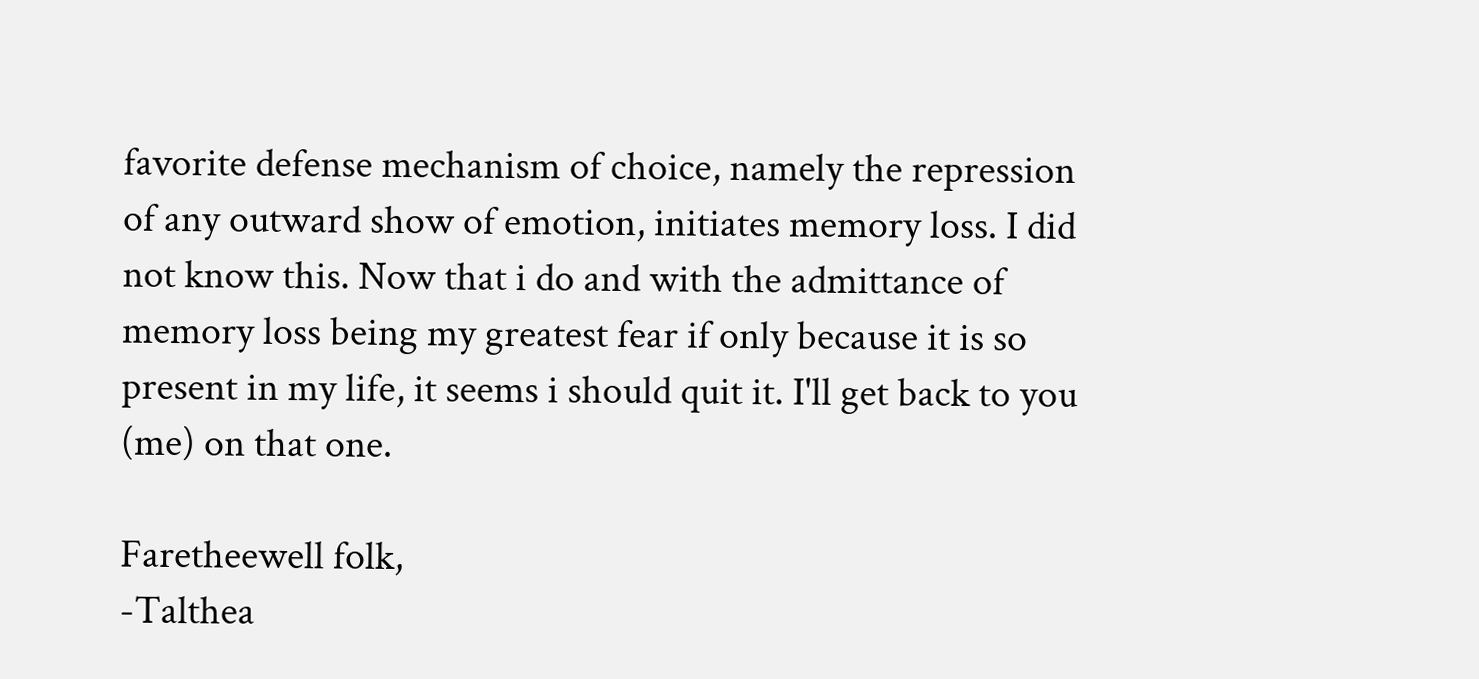favorite defense mechanism of choice, namely the repression of any outward show of emotion, initiates memory loss. I did not know this. Now that i do and with the admittance of memory loss being my greatest fear if only because it is so present in my life, it seems i should quit it. I'll get back to you (me) on that one.

Faretheewell folk,
-Talthea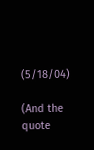(5/18/04)

(And the quote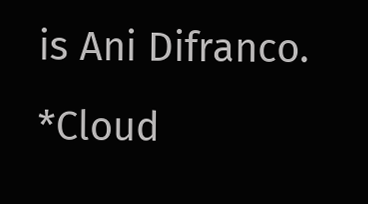is Ani Difranco. *Cloud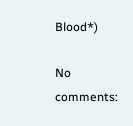Blood*)

No comments: